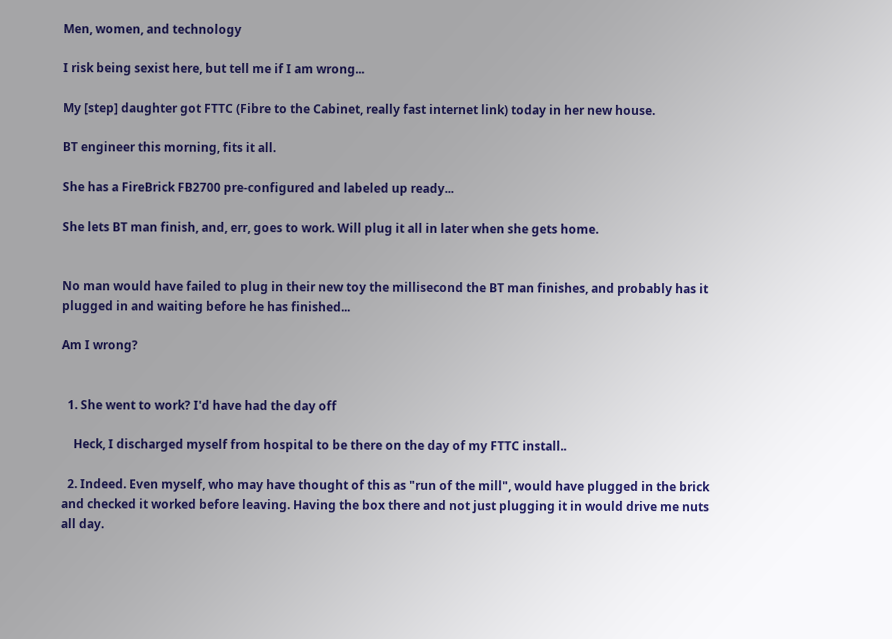Men, women, and technology

I risk being sexist here, but tell me if I am wrong...

My [step] daughter got FTTC (Fibre to the Cabinet, really fast internet link) today in her new house.

BT engineer this morning, fits it all.

She has a FireBrick FB2700 pre-configured and labeled up ready...

She lets BT man finish, and, err, goes to work. Will plug it all in later when she gets home.


No man would have failed to plug in their new toy the millisecond the BT man finishes, and probably has it plugged in and waiting before he has finished...

Am I wrong?


  1. She went to work? I'd have had the day off

    Heck, I discharged myself from hospital to be there on the day of my FTTC install..

  2. Indeed. Even myself, who may have thought of this as "run of the mill", would have plugged in the brick and checked it worked before leaving. Having the box there and not just plugging it in would drive me nuts all day.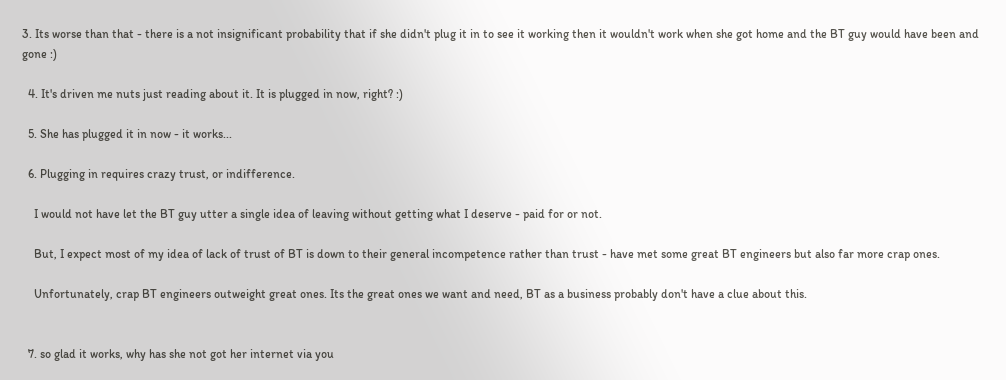3. Its worse than that - there is a not insignificant probability that if she didn't plug it in to see it working then it wouldn't work when she got home and the BT guy would have been and gone :)

  4. It's driven me nuts just reading about it. It is plugged in now, right? :)

  5. She has plugged it in now - it works...

  6. Plugging in requires crazy trust, or indifference.

    I would not have let the BT guy utter a single idea of leaving without getting what I deserve - paid for or not.

    But, I expect most of my idea of lack of trust of BT is down to their general incompetence rather than trust - have met some great BT engineers but also far more crap ones.

    Unfortunately, crap BT engineers outweight great ones. Its the great ones we want and need, BT as a business probably don't have a clue about this.


  7. so glad it works, why has she not got her internet via you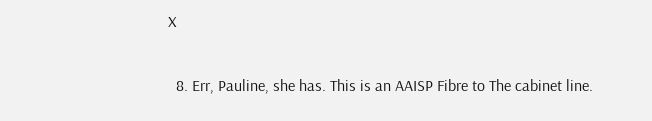X

  8. Err, Pauline, she has. This is an AAISP Fibre to The cabinet line.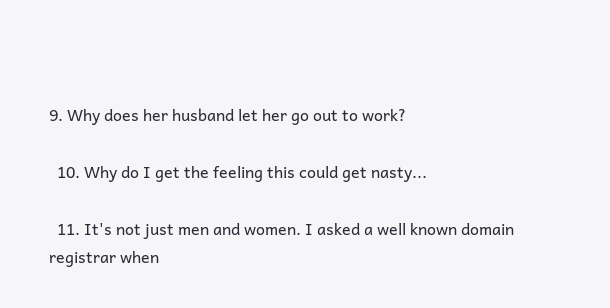9. Why does her husband let her go out to work?

  10. Why do I get the feeling this could get nasty...

  11. It's not just men and women. I asked a well known domain registrar when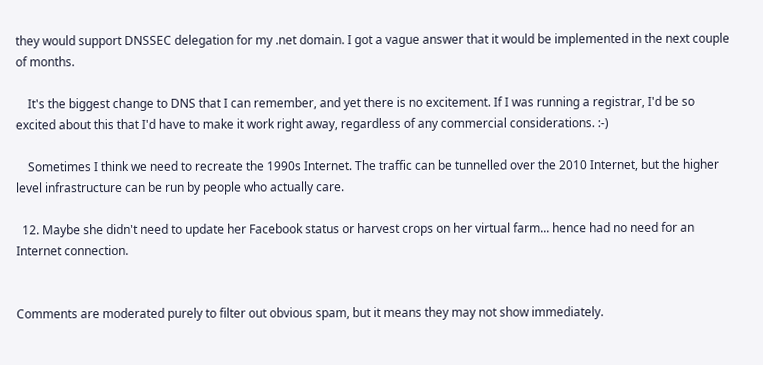they would support DNSSEC delegation for my .net domain. I got a vague answer that it would be implemented in the next couple of months.

    It's the biggest change to DNS that I can remember, and yet there is no excitement. If I was running a registrar, I'd be so excited about this that I'd have to make it work right away, regardless of any commercial considerations. :-)

    Sometimes I think we need to recreate the 1990s Internet. The traffic can be tunnelled over the 2010 Internet, but the higher level infrastructure can be run by people who actually care.

  12. Maybe she didn't need to update her Facebook status or harvest crops on her virtual farm... hence had no need for an Internet connection.


Comments are moderated purely to filter out obvious spam, but it means they may not show immediately.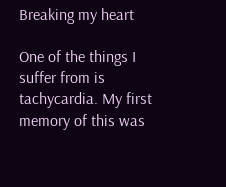Breaking my heart

One of the things I suffer from is tachycardia. My first memory of this was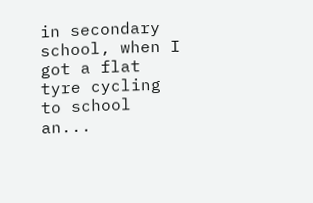in secondary school, when I got a flat tyre cycling to school an...